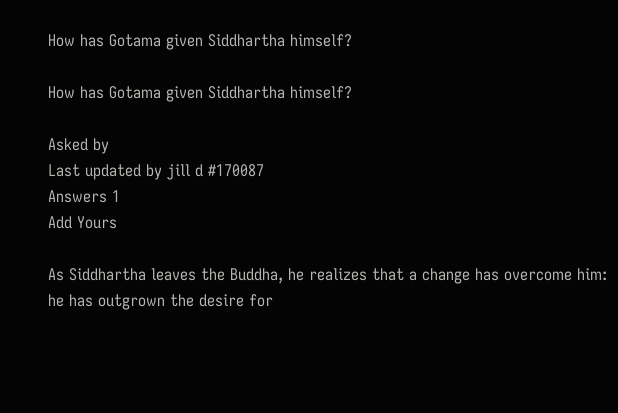How has Gotama given Siddhartha himself?

How has Gotama given Siddhartha himself?

Asked by
Last updated by jill d #170087
Answers 1
Add Yours

As Siddhartha leaves the Buddha, he realizes that a change has overcome him: he has outgrown the desire for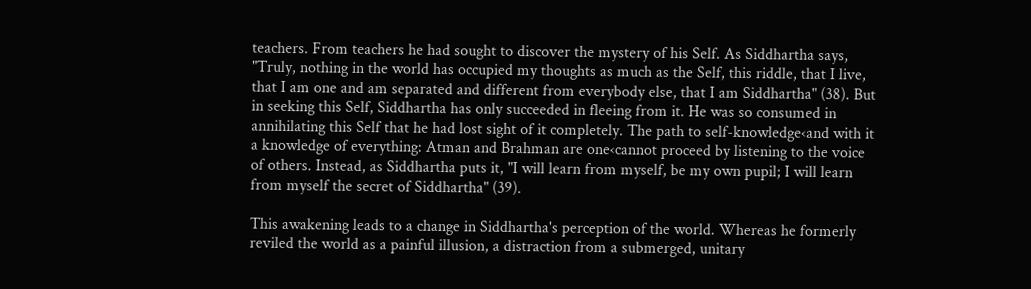teachers. From teachers he had sought to discover the mystery of his Self. As Siddhartha says, "Truly, nothing in the world has occupied my thoughts as much as the Self, this riddle, that I live, that I am one and am separated and different from everybody else, that I am Siddhartha" (38). But in seeking this Self, Siddhartha has only succeeded in fleeing from it. He was so consumed in annihilating this Self that he had lost sight of it completely. The path to self-knowledge‹and with it a knowledge of everything: Atman and Brahman are one‹cannot proceed by listening to the voice of others. Instead, as Siddhartha puts it, "I will learn from myself, be my own pupil; I will learn from myself the secret of Siddhartha" (39).

This awakening leads to a change in Siddhartha's perception of the world. Whereas he formerly reviled the world as a painful illusion, a distraction from a submerged, unitary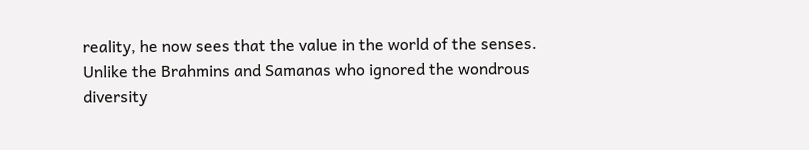reality, he now sees that the value in the world of the senses. Unlike the Brahmins and Samanas who ignored the wondrous diversity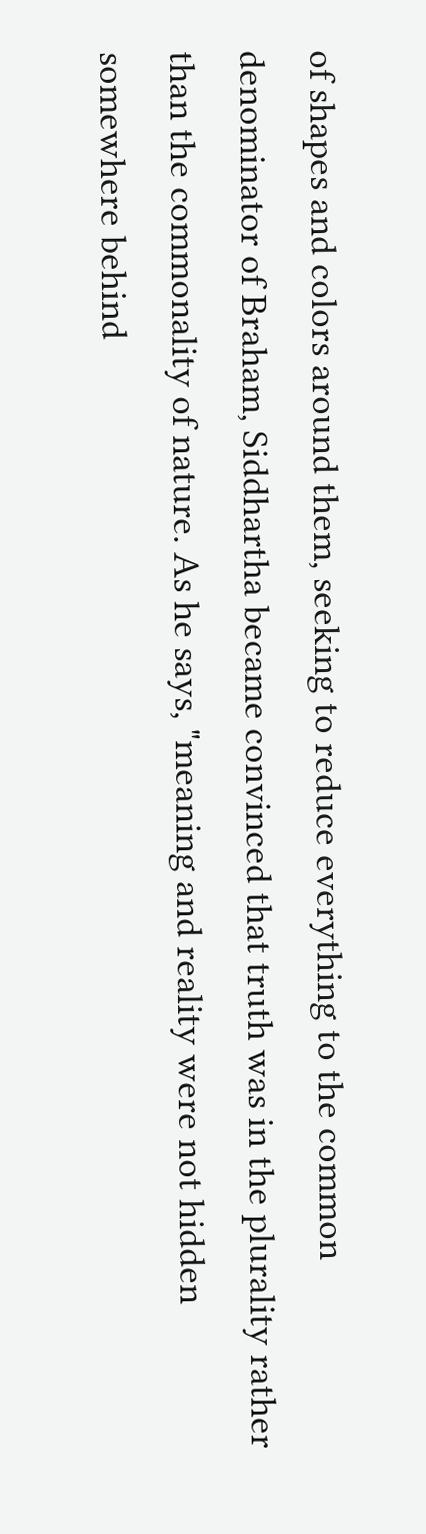of shapes and colors around them, seeking to reduce everything to the common denominator of Braham, Siddhartha became convinced that truth was in the plurality rather than the commonality of nature. As he says, "meaning and reality were not hidden somewhere behind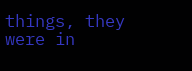things, they were in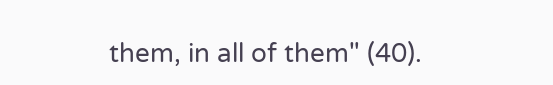them, in all of them" (40).